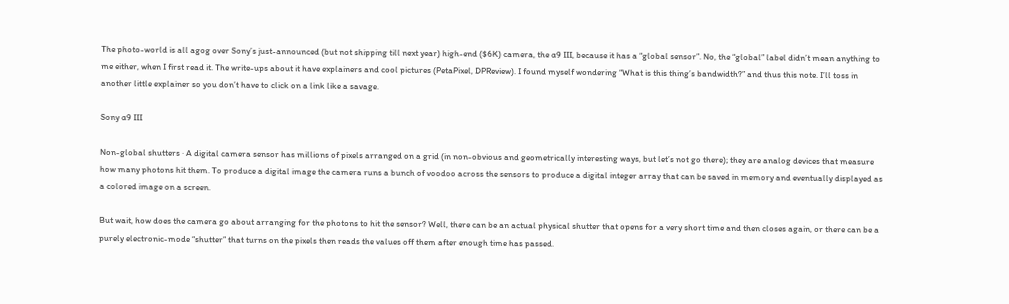The photo-world is all agog over Sony’s just-announced (but not shipping till next year) high-end ($6K) camera, the ɑ9 III, because it has a “global sensor”. No, the “global” label didn’t mean anything to me either, when I first read it. The write-ups about it have explainers and cool pictures (PetaPixel, DPReview). I found myself wondering “What is this thing’s bandwidth?” and thus this note. I’ll toss in another little explainer so you don’t have to click on a link like a savage.

Sony ɑ9 III

Non-global shutters · A digital camera sensor has millions of pixels arranged on a grid (in non-obvious and geometrically interesting ways, but let’s not go there); they are analog devices that measure how many photons hit them. To produce a digital image the camera runs a bunch of voodoo across the sensors to produce a digital integer array that can be saved in memory and eventually displayed as a colored image on a screen.

But wait, how does the camera go about arranging for the photons to hit the sensor? Well, there can be an actual physical shutter that opens for a very short time and then closes again, or there can be a purely electronic-mode “shutter” that turns on the pixels then reads the values off them after enough time has passed.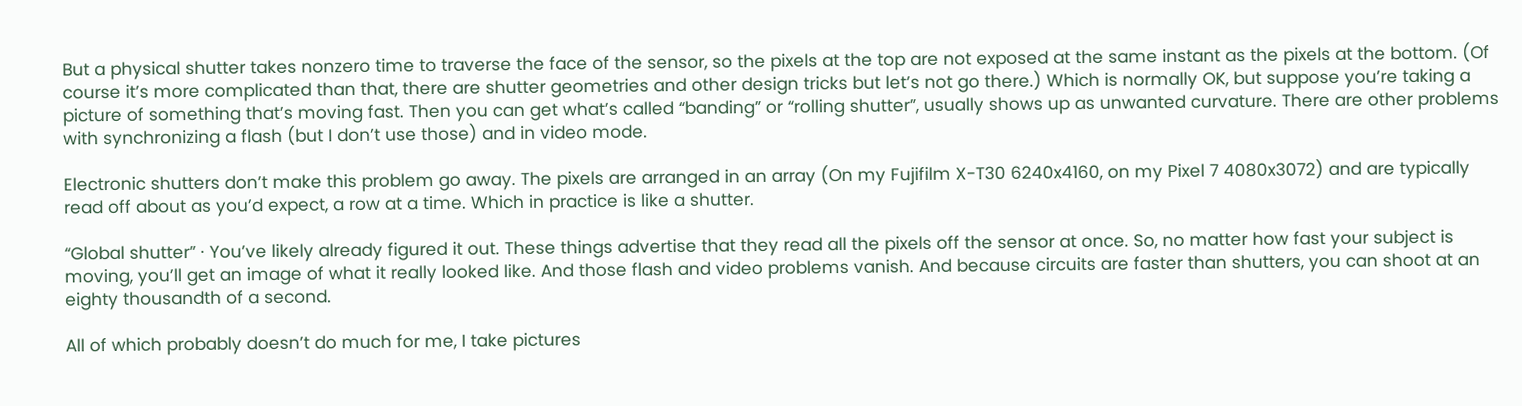But a physical shutter takes nonzero time to traverse the face of the sensor, so the pixels at the top are not exposed at the same instant as the pixels at the bottom. (Of course it’s more complicated than that, there are shutter geometries and other design tricks but let’s not go there.) Which is normally OK, but suppose you’re taking a picture of something that’s moving fast. Then you can get what’s called “banding” or “rolling shutter”, usually shows up as unwanted curvature. There are other problems with synchronizing a flash (but I don’t use those) and in video mode.

Electronic shutters don’t make this problem go away. The pixels are arranged in an array (On my Fujifilm X-T30 6240x4160, on my Pixel 7 4080x3072) and are typically read off about as you’d expect, a row at a time. Which in practice is like a shutter.

“Global shutter” · You’ve likely already figured it out. These things advertise that they read all the pixels off the sensor at once. So, no matter how fast your subject is moving, you’ll get an image of what it really looked like. And those flash and video problems vanish. And because circuits are faster than shutters, you can shoot at an eighty thousandth of a second.

All of which probably doesn’t do much for me, I take pictures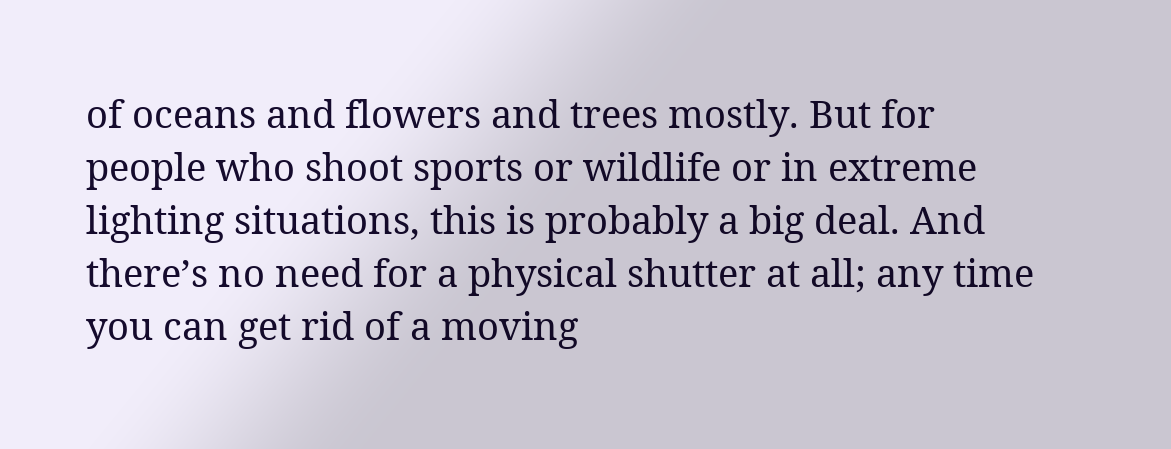of oceans and flowers and trees mostly. But for people who shoot sports or wildlife or in extreme lighting situations, this is probably a big deal. And there’s no need for a physical shutter at all; any time you can get rid of a moving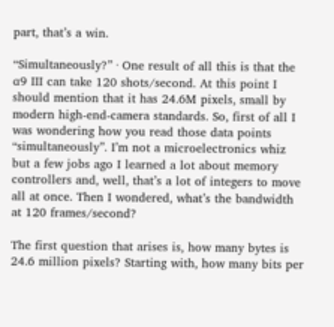part, that’s a win.

“Simultaneously?” · One result of all this is that the ɑ9 III can take 120 shots/second. At this point I should mention that it has 24.6M pixels, small by modern high-end-camera standards. So, first of all I was wondering how you read those data points “simultaneously”. I’m not a microelectronics whiz but a few jobs ago I learned a lot about memory controllers and, well, that’s a lot of integers to move all at once. Then I wondered, what’s the bandwidth at 120 frames/second?

The first question that arises is, how many bytes is 24.6 million pixels? Starting with, how many bits per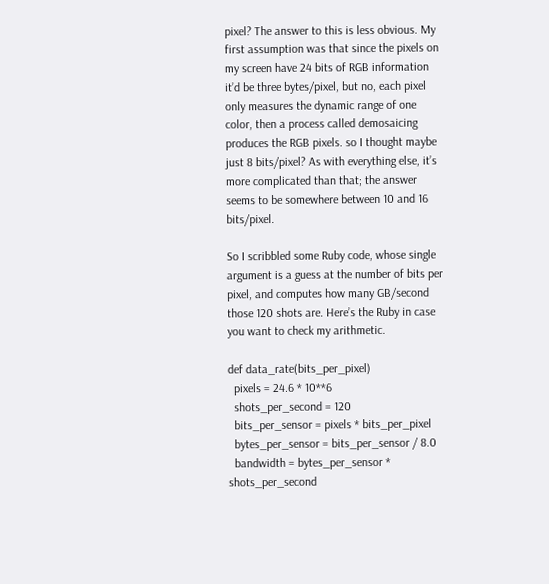pixel? The answer to this is less obvious. My first assumption was that since the pixels on my screen have 24 bits of RGB information it’d be three bytes/pixel, but no, each pixel only measures the dynamic range of one color, then a process called demosaicing produces the RGB pixels. so I thought maybe just 8 bits/pixel? As with everything else, it’s more complicated than that; the answer seems to be somewhere between 10 and 16 bits/pixel.

So I scribbled some Ruby code, whose single argument is a guess at the number of bits per pixel, and computes how many GB/second those 120 shots are. Here’s the Ruby in case you want to check my arithmetic.

def data_rate(bits_per_pixel)
  pixels = 24.6 * 10**6
  shots_per_second = 120
  bits_per_sensor = pixels * bits_per_pixel
  bytes_per_sensor = bits_per_sensor / 8.0
  bandwidth = bytes_per_sensor * shots_per_second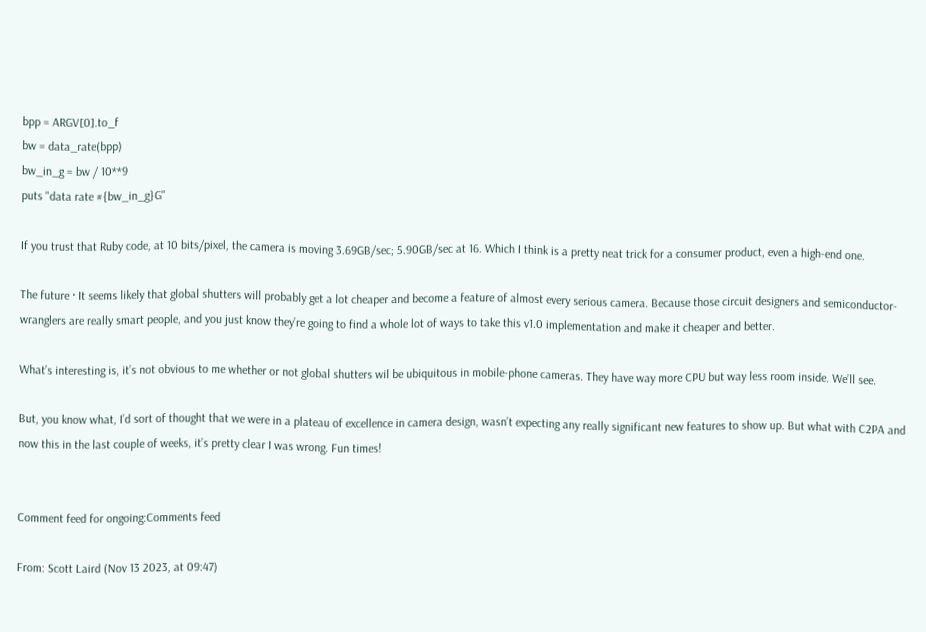bpp = ARGV[0].to_f
bw = data_rate(bpp)
bw_in_g = bw / 10**9
puts "data rate #{bw_in_g}G"

If you trust that Ruby code, at 10 bits/pixel, the camera is moving 3.69GB/sec; 5.90GB/sec at 16. Which I think is a pretty neat trick for a consumer product, even a high-end one.

The future · It seems likely that global shutters will probably get a lot cheaper and become a feature of almost every serious camera. Because those circuit designers and semiconductor-wranglers are really smart people, and you just know they’re going to find a whole lot of ways to take this v1.0 implementation and make it cheaper and better.

What’s interesting is, it’s not obvious to me whether or not global shutters wil be ubiquitous in mobile-phone cameras. They have way more CPU but way less room inside. We’ll see.

But, you know what, I’d sort of thought that we were in a plateau of excellence in camera design, wasn’t expecting any really significant new features to show up. But what with C2PA and now this in the last couple of weeks, it’s pretty clear I was wrong. Fun times!


Comment feed for ongoing:Comments feed

From: Scott Laird (Nov 13 2023, at 09:47)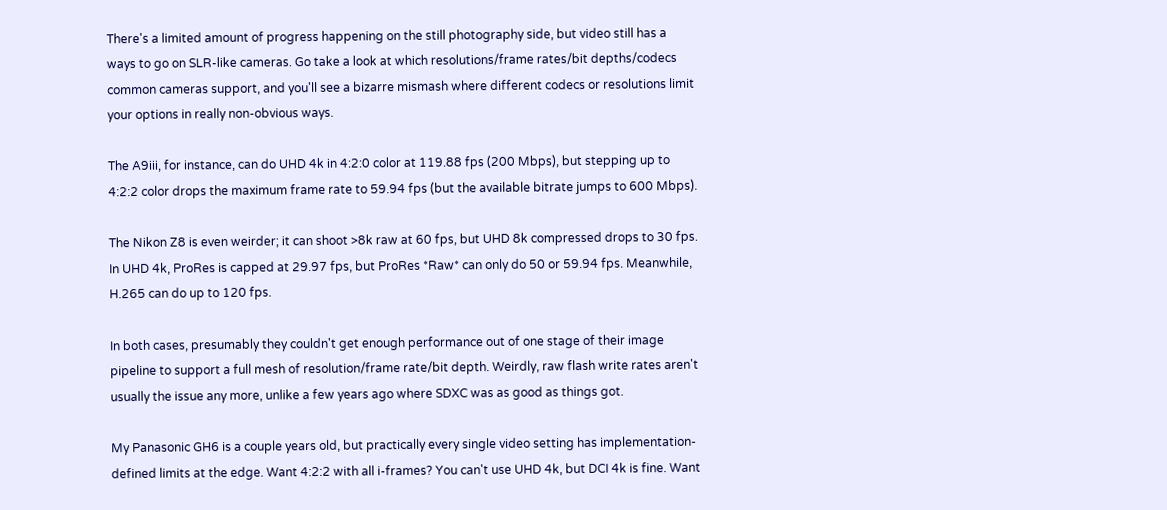There's a limited amount of progress happening on the still photography side, but video still has a ways to go on SLR-like cameras. Go take a look at which resolutions/frame rates/bit depths/codecs common cameras support, and you'll see a bizarre mismash where different codecs or resolutions limit your options in really non-obvious ways.

The A9iii, for instance, can do UHD 4k in 4:2:0 color at 119.88 fps (200 Mbps), but stepping up to 4:2:2 color drops the maximum frame rate to 59.94 fps (but the available bitrate jumps to 600 Mbps).

The Nikon Z8 is even weirder; it can shoot >8k raw at 60 fps, but UHD 8k compressed drops to 30 fps. In UHD 4k, ProRes is capped at 29.97 fps, but ProRes *Raw* can only do 50 or 59.94 fps. Meanwhile, H.265 can do up to 120 fps.

In both cases, presumably they couldn't get enough performance out of one stage of their image pipeline to support a full mesh of resolution/frame rate/bit depth. Weirdly, raw flash write rates aren't usually the issue any more, unlike a few years ago where SDXC was as good as things got.

My Panasonic GH6 is a couple years old, but practically every single video setting has implementation-defined limits at the edge. Want 4:2:2 with all i-frames? You can't use UHD 4k, but DCI 4k is fine. Want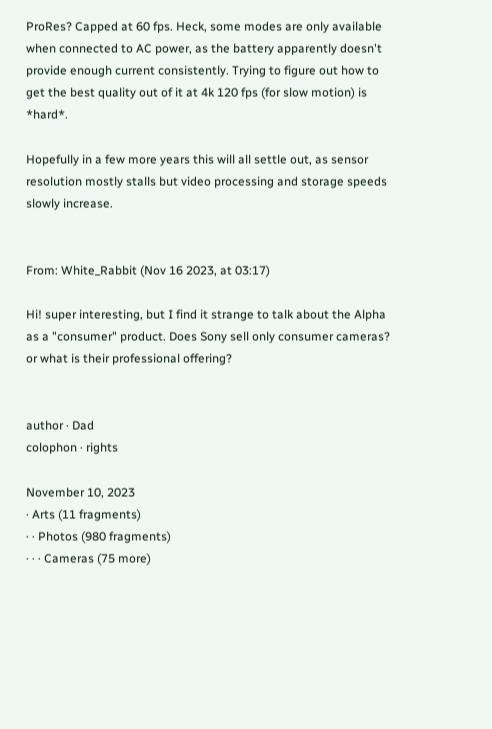ProRes? Capped at 60 fps. Heck, some modes are only available when connected to AC power, as the battery apparently doesn't provide enough current consistently. Trying to figure out how to get the best quality out of it at 4k 120 fps (for slow motion) is *hard*.

Hopefully in a few more years this will all settle out, as sensor resolution mostly stalls but video processing and storage speeds slowly increase.


From: White_Rabbit (Nov 16 2023, at 03:17)

Hi! super interesting, but I find it strange to talk about the Alpha as a "consumer" product. Does Sony sell only consumer cameras? or what is their professional offering?


author · Dad
colophon · rights

November 10, 2023
· Arts (11 fragments)
· · Photos (980 fragments)
· · · Cameras (75 more)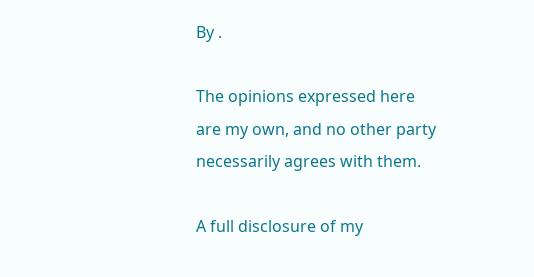By .

The opinions expressed here
are my own, and no other party
necessarily agrees with them.

A full disclosure of my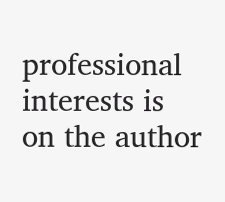professional interests is
on the author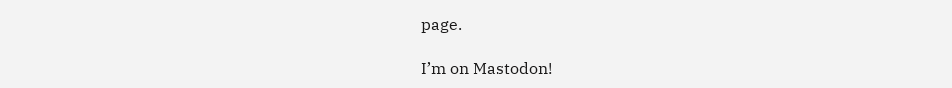page.

I’m on Mastodon!